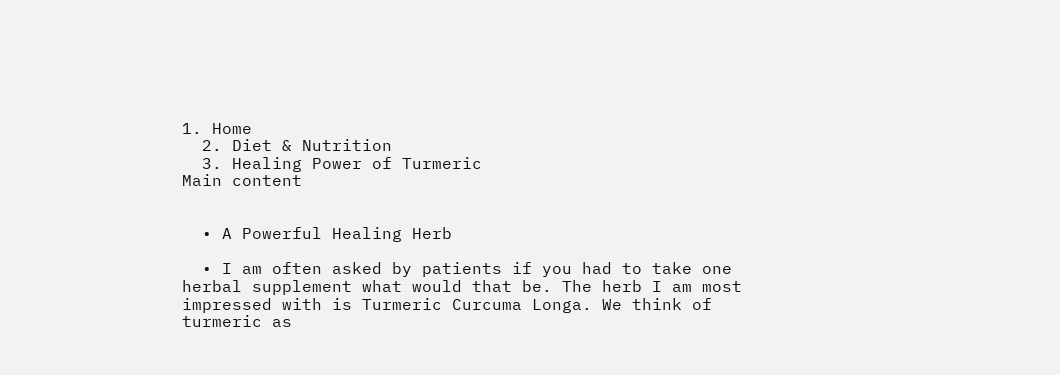1. Home
  2. Diet & Nutrition
  3. Healing Power of Turmeric
Main content


  • A Powerful Healing Herb

  • I am often asked by patients if you had to take one herbal supplement what would that be. The herb I am most impressed with is Turmeric Curcuma Longa. We think of turmeric as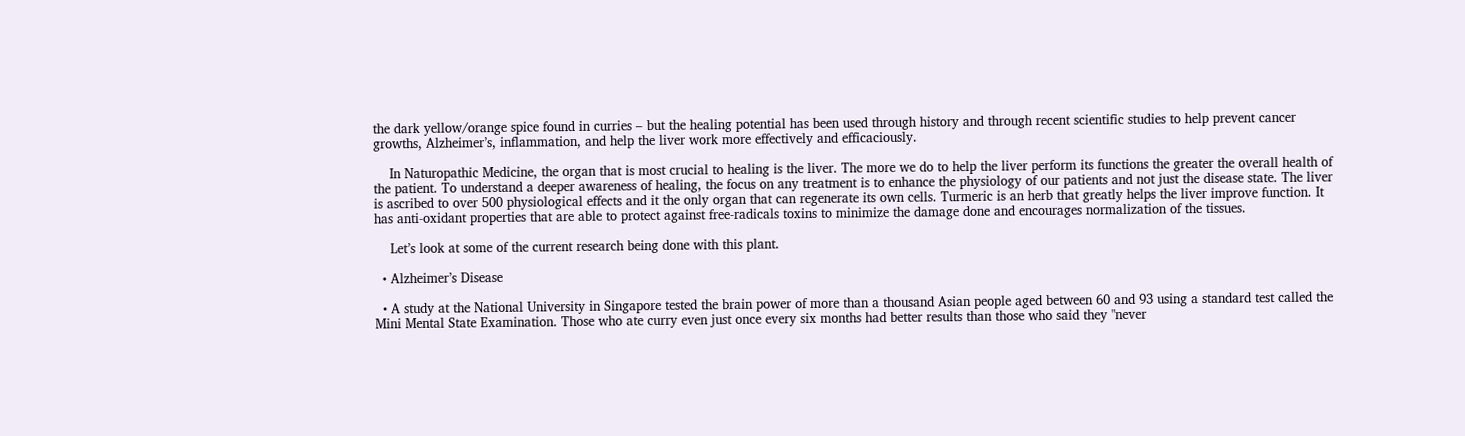the dark yellow/orange spice found in curries – but the healing potential has been used through history and through recent scientific studies to help prevent cancer growths, Alzheimer’s, inflammation, and help the liver work more effectively and efficaciously.

    In Naturopathic Medicine, the organ that is most crucial to healing is the liver. The more we do to help the liver perform its functions the greater the overall health of the patient. To understand a deeper awareness of healing, the focus on any treatment is to enhance the physiology of our patients and not just the disease state. The liver is ascribed to over 500 physiological effects and it the only organ that can regenerate its own cells. Turmeric is an herb that greatly helps the liver improve function. It has anti-oxidant properties that are able to protect against free-radicals toxins to minimize the damage done and encourages normalization of the tissues.

    Let’s look at some of the current research being done with this plant.

  • Alzheimer’s Disease

  • A study at the National University in Singapore tested the brain power of more than a thousand Asian people aged between 60 and 93 using a standard test called the Mini Mental State Examination. Those who ate curry even just once every six months had better results than those who said they "never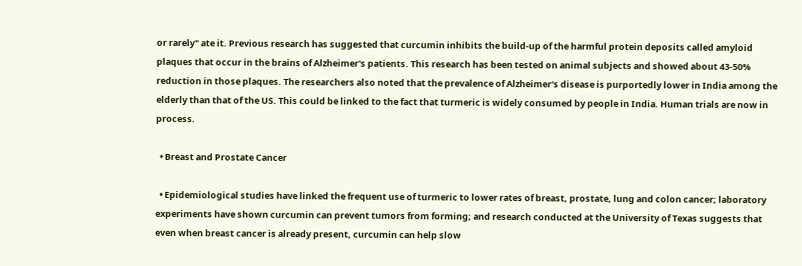or rarely" ate it. Previous research has suggested that curcumin inhibits the build-up of the harmful protein deposits called amyloid plaques that occur in the brains of Alzheimer's patients. This research has been tested on animal subjects and showed about 43-50% reduction in those plaques. The researchers also noted that the prevalence of Alzheimer's disease is purportedly lower in India among the elderly than that of the US. This could be linked to the fact that turmeric is widely consumed by people in India. Human trials are now in process.

  • Breast and Prostate Cancer

  • Epidemiological studies have linked the frequent use of turmeric to lower rates of breast, prostate, lung and colon cancer; laboratory experiments have shown curcumin can prevent tumors from forming; and research conducted at the University of Texas suggests that even when breast cancer is already present, curcumin can help slow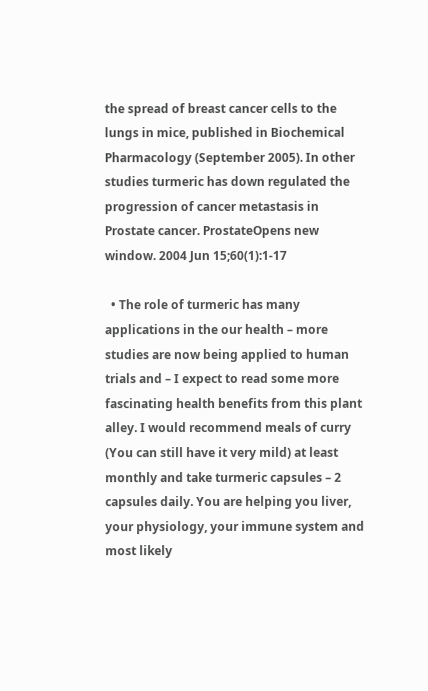the spread of breast cancer cells to the lungs in mice, published in Biochemical Pharmacology (September 2005). In other studies turmeric has down regulated the progression of cancer metastasis in Prostate cancer. ProstateOpens new window. 2004 Jun 15;60(1):1-17

  • The role of turmeric has many applications in the our health – more studies are now being applied to human trials and – I expect to read some more fascinating health benefits from this plant alley. I would recommend meals of curry (You can still have it very mild) at least monthly and take turmeric capsules – 2 capsules daily. You are helping you liver, your physiology, your immune system and most likely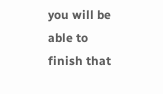you will be able to finish that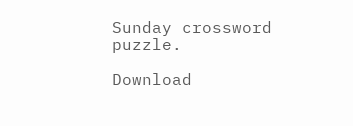Sunday crossword puzzle.

Download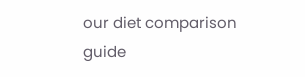our diet comparison guide